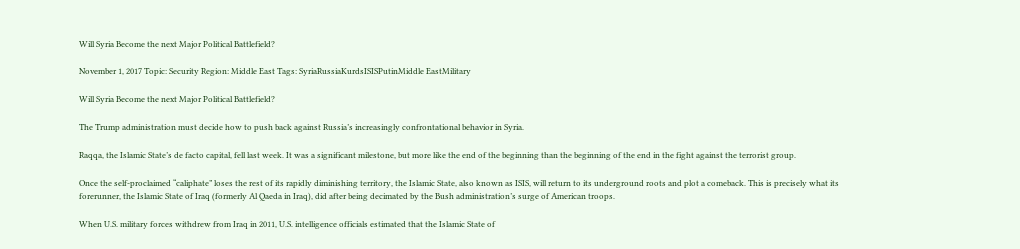Will Syria Become the next Major Political Battlefield?

November 1, 2017 Topic: Security Region: Middle East Tags: SyriaRussiaKurdsISISPutinMiddle EastMilitary

Will Syria Become the next Major Political Battlefield?

The Trump administration must decide how to push back against Russia’s increasingly confrontational behavior in Syria.

Raqqa, the Islamic State’s de facto capital, fell last week. It was a significant milestone, but more like the end of the beginning than the beginning of the end in the fight against the terrorist group.

Once the self-proclaimed “caliphate” loses the rest of its rapidly diminishing territory, the Islamic State, also known as ISIS, will return to its underground roots and plot a comeback. This is precisely what its forerunner, the Islamic State of Iraq (formerly Al Qaeda in Iraq), did after being decimated by the Bush administration’s surge of American troops.

When U.S. military forces withdrew from Iraq in 2011, U.S. intelligence officials estimated that the Islamic State of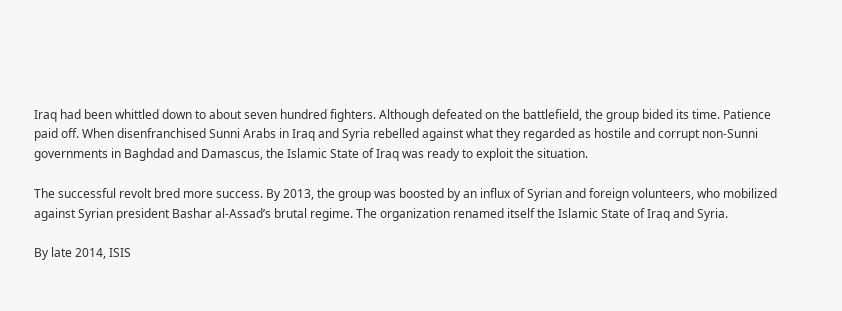Iraq had been whittled down to about seven hundred fighters. Although defeated on the battlefield, the group bided its time. Patience paid off. When disenfranchised Sunni Arabs in Iraq and Syria rebelled against what they regarded as hostile and corrupt non-Sunni governments in Baghdad and Damascus, the Islamic State of Iraq was ready to exploit the situation.

The successful revolt bred more success. By 2013, the group was boosted by an influx of Syrian and foreign volunteers, who mobilized against Syrian president Bashar al-Assad’s brutal regime. The organization renamed itself the Islamic State of Iraq and Syria.

By late 2014, ISIS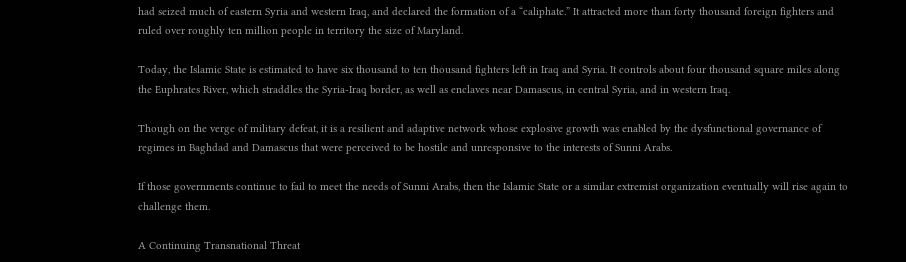had seized much of eastern Syria and western Iraq, and declared the formation of a “caliphate.” It attracted more than forty thousand foreign fighters and ruled over roughly ten million people in territory the size of Maryland.

Today, the Islamic State is estimated to have six thousand to ten thousand fighters left in Iraq and Syria. It controls about four thousand square miles along the Euphrates River, which straddles the Syria-Iraq border, as well as enclaves near Damascus, in central Syria, and in western Iraq.

Though on the verge of military defeat, it is a resilient and adaptive network whose explosive growth was enabled by the dysfunctional governance of regimes in Baghdad and Damascus that were perceived to be hostile and unresponsive to the interests of Sunni Arabs.

If those governments continue to fail to meet the needs of Sunni Arabs, then the Islamic State or a similar extremist organization eventually will rise again to challenge them.

A Continuing Transnational Threat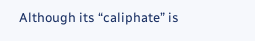Although its “caliphate” is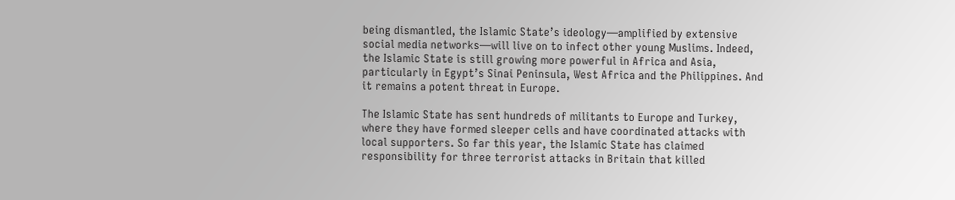being dismantled, the Islamic State’s ideology—amplified by extensive social media networks—will live on to infect other young Muslims. Indeed, the Islamic State is still growing more powerful in Africa and Asia, particularly in Egypt’s Sinai Peninsula, West Africa and the Philippines. And it remains a potent threat in Europe.

The Islamic State has sent hundreds of militants to Europe and Turkey, where they have formed sleeper cells and have coordinated attacks with local supporters. So far this year, the Islamic State has claimed responsibility for three terrorist attacks in Britain that killed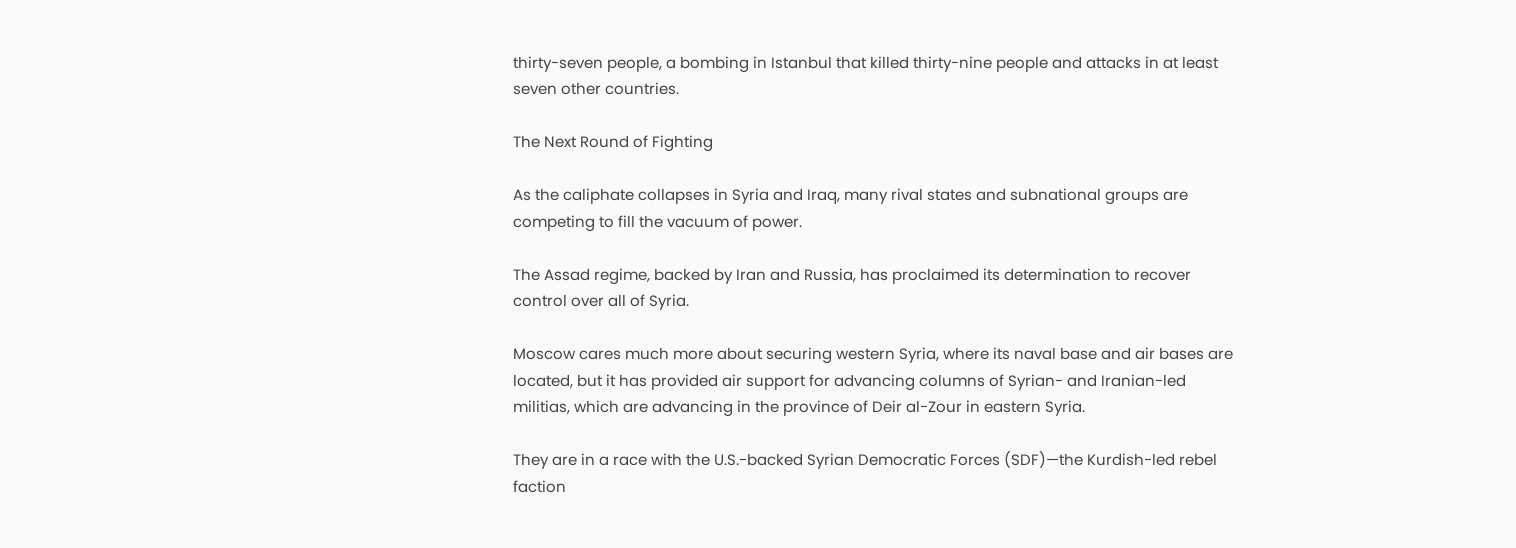thirty-seven people, a bombing in Istanbul that killed thirty-nine people and attacks in at least seven other countries.

The Next Round of Fighting

As the caliphate collapses in Syria and Iraq, many rival states and subnational groups are competing to fill the vacuum of power.

The Assad regime, backed by Iran and Russia, has proclaimed its determination to recover control over all of Syria.

Moscow cares much more about securing western Syria, where its naval base and air bases are located, but it has provided air support for advancing columns of Syrian- and Iranian-led militias, which are advancing in the province of Deir al-Zour in eastern Syria.

They are in a race with the U.S.-backed Syrian Democratic Forces (SDF)—the Kurdish-led rebel faction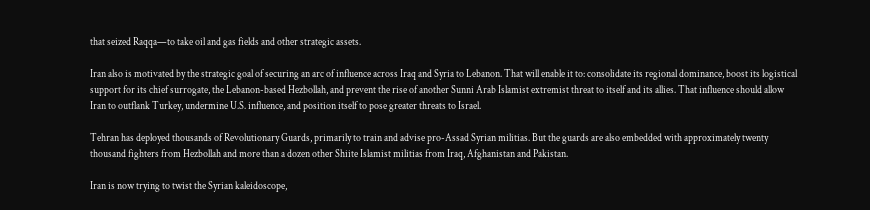that seized Raqqa—to take oil and gas fields and other strategic assets.

Iran also is motivated by the strategic goal of securing an arc of influence across Iraq and Syria to Lebanon. That will enable it to: consolidate its regional dominance, boost its logistical support for its chief surrogate, the Lebanon-based Hezbollah, and prevent the rise of another Sunni Arab Islamist extremist threat to itself and its allies. That influence should allow Iran to outflank Turkey, undermine U.S. influence, and position itself to pose greater threats to Israel.

Tehran has deployed thousands of Revolutionary Guards, primarily to train and advise pro-Assad Syrian militias. But the guards are also embedded with approximately twenty thousand fighters from Hezbollah and more than a dozen other Shiite Islamist militias from Iraq, Afghanistan and Pakistan.

Iran is now trying to twist the Syrian kaleidoscope,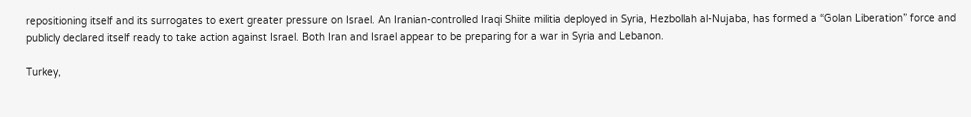repositioning itself and its surrogates to exert greater pressure on Israel. An Iranian-controlled Iraqi Shiite militia deployed in Syria, Hezbollah al-Nujaba, has formed a “Golan Liberation” force and publicly declared itself ready to take action against Israel. Both Iran and Israel appear to be preparing for a war in Syria and Lebanon.

Turkey,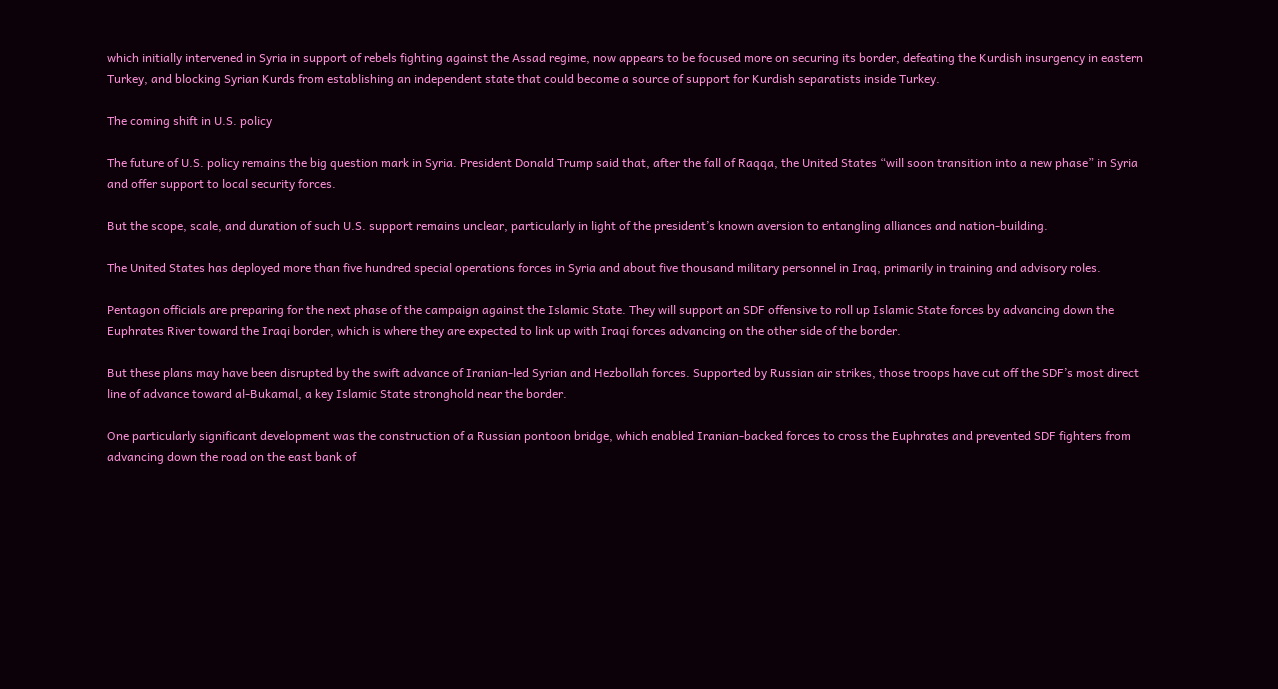which initially intervened in Syria in support of rebels fighting against the Assad regime, now appears to be focused more on securing its border, defeating the Kurdish insurgency in eastern Turkey, and blocking Syrian Kurds from establishing an independent state that could become a source of support for Kurdish separatists inside Turkey.

The coming shift in U.S. policy

The future of U.S. policy remains the big question mark in Syria. President Donald Trump said that, after the fall of Raqqa, the United States “will soon transition into a new phase” in Syria and offer support to local security forces.

But the scope, scale, and duration of such U.S. support remains unclear, particularly in light of the president’s known aversion to entangling alliances and nation-building.

The United States has deployed more than five hundred special operations forces in Syria and about five thousand military personnel in Iraq, primarily in training and advisory roles.

Pentagon officials are preparing for the next phase of the campaign against the Islamic State. They will support an SDF offensive to roll up Islamic State forces by advancing down the Euphrates River toward the Iraqi border, which is where they are expected to link up with Iraqi forces advancing on the other side of the border.

But these plans may have been disrupted by the swift advance of Iranian-led Syrian and Hezbollah forces. Supported by Russian air strikes, those troops have cut off the SDF’s most direct line of advance toward al-Bukamal, a key Islamic State stronghold near the border.

One particularly significant development was the construction of a Russian pontoon bridge, which enabled Iranian-backed forces to cross the Euphrates and prevented SDF fighters from advancing down the road on the east bank of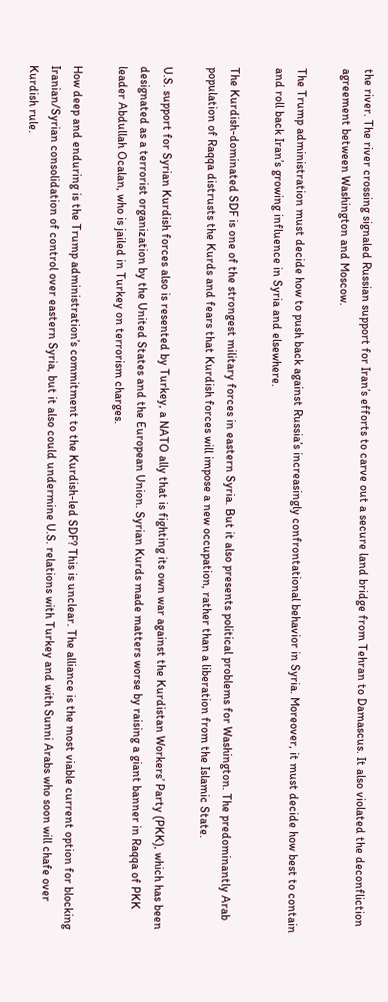the river. The river crossing signaled Russian support for Iran’s efforts to carve out a secure land bridge from Tehran to Damascus. It also violated the deconfliction agreement between Washington and Moscow.

The Trump administration must decide how to push back against Russia’s increasingly confrontational behavior in Syria. Moreover, it must decide how best to contain and roll back Iran’s growing influence in Syria and elsewhere.

The Kurdish-dominated SDF is one of the strongest military forces in eastern Syria. But it also presents political problems for Washington. The predominantly Arab population of Raqqa distrusts the Kurds and fears that Kurdish forces will impose a new occupation, rather than a liberation from the Islamic State.

U.S. support for Syrian Kurdish forces also is resented by Turkey, a NATO ally that is fighting its own war against the Kurdistan Workers’ Party (PKK), which has been designated as a terrorist organization by the United States and the European Union. Syrian Kurds made matters worse by raising a giant banner in Raqqa of PKK leader Abdullah Ocalan, who is jailed in Turkey on terrorism charges.

How deep and enduring is the Trump administration’s commitment to the Kurdish-led SDF? This is unclear. The alliance is the most viable current option for blocking Iranian/Syrian consolidation of control over eastern Syria, but it also could undermine U.S. relations with Turkey and with Sunni Arabs who soon will chafe over Kurdish rule.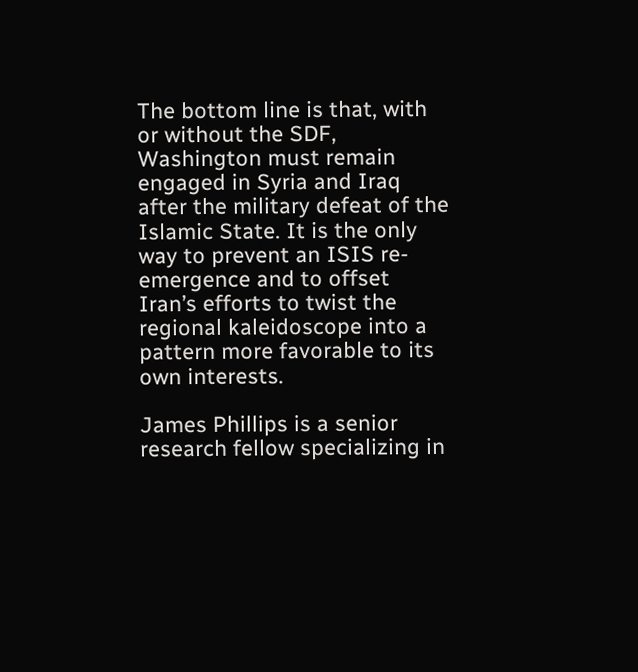The bottom line is that, with or without the SDF, Washington must remain engaged in Syria and Iraq after the military defeat of the Islamic State. It is the only way to prevent an ISIS re-emergence and to offset Iran’s efforts to twist the regional kaleidoscope into a pattern more favorable to its own interests.

James Phillips is a senior research fellow specializing in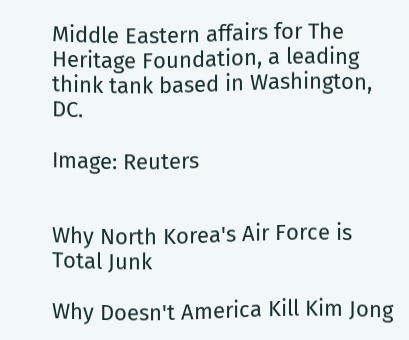Middle Eastern affairs for The Heritage Foundation, a leading think tank based in Washington, DC.

Image: Reuters


Why North Korea's Air Force is Total Junk

Why Doesn't America Kill Kim Jong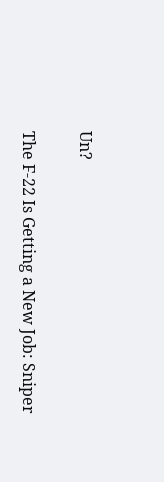Un?

The F-22 Is Getting a New Job: Sniper